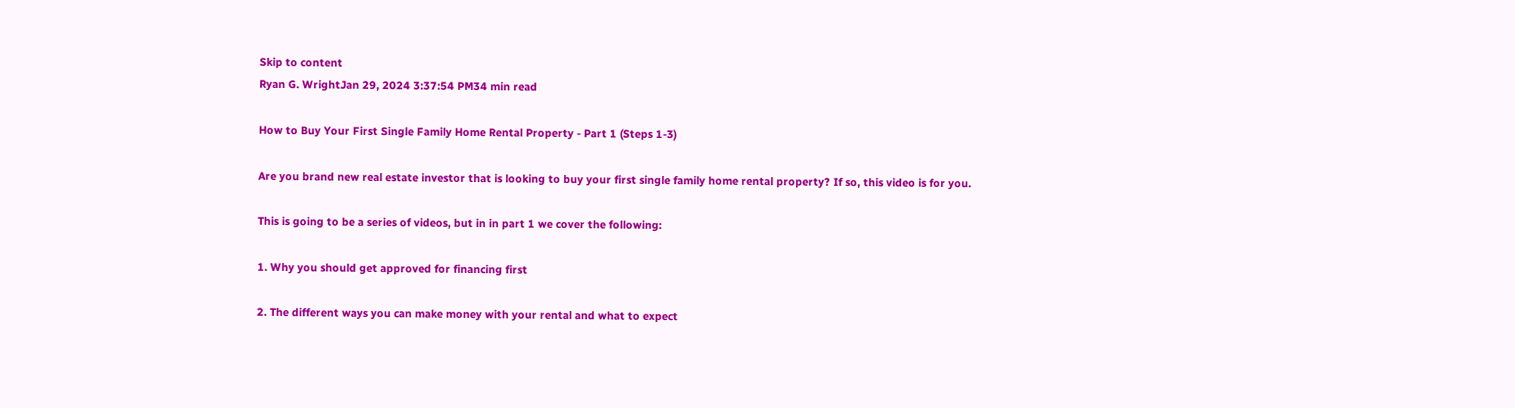Skip to content
Ryan G. WrightJan 29, 2024 3:37:54 PM34 min read

How to Buy Your First Single Family Home Rental Property - Part 1 (Steps 1-3)

Are you brand new real estate investor that is looking to buy your first single family home rental property? If so, this video is for you.

This is going to be a series of videos, but in in part 1 we cover the following:

1. Why you should get approved for financing first

2. The different ways you can make money with your rental and what to expect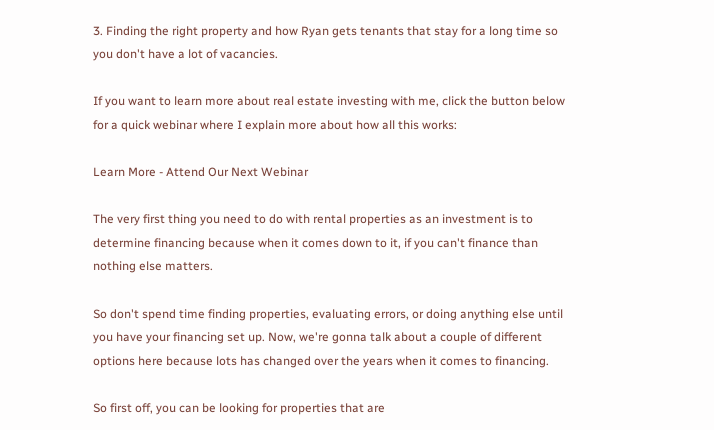3. Finding the right property and how Ryan gets tenants that stay for a long time so you don't have a lot of vacancies.

If you want to learn more about real estate investing with me, click the button below for a quick webinar where I explain more about how all this works:

Learn More - Attend Our Next Webinar

The very first thing you need to do with rental properties as an investment is to determine financing because when it comes down to it, if you can't finance than nothing else matters.

So don't spend time finding properties, evaluating errors, or doing anything else until you have your financing set up. Now, we're gonna talk about a couple of different options here because lots has changed over the years when it comes to financing.

So first off, you can be looking for properties that are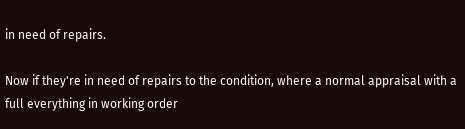in need of repairs.

Now if they're in need of repairs to the condition, where a normal appraisal with a full everything in working order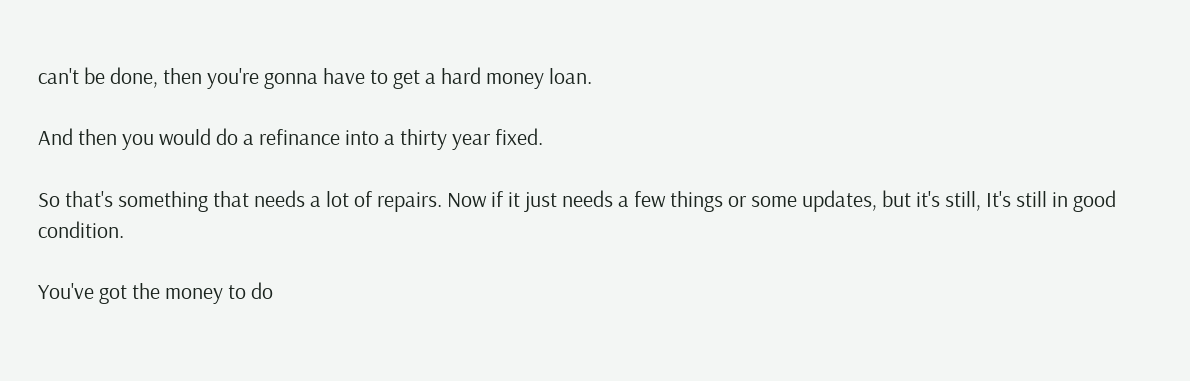can't be done, then you're gonna have to get a hard money loan.

And then you would do a refinance into a thirty year fixed.

So that's something that needs a lot of repairs. Now if it just needs a few things or some updates, but it's still, It's still in good condition.

You've got the money to do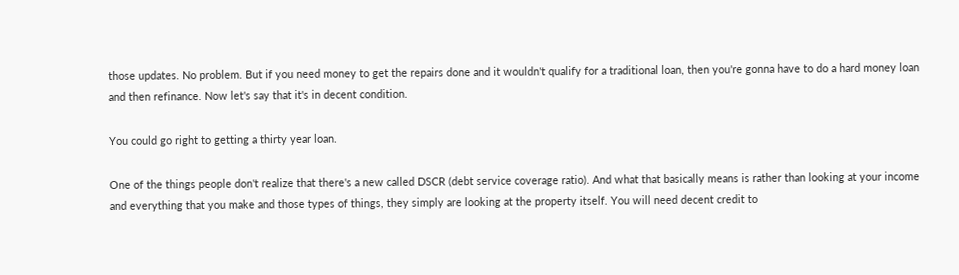those updates. No problem. But if you need money to get the repairs done and it wouldn't qualify for a traditional loan, then you're gonna have to do a hard money loan and then refinance. Now let's say that it's in decent condition.

You could go right to getting a thirty year loan.

One of the things people don't realize that there's a new called DSCR (debt service coverage ratio). And what that basically means is rather than looking at your income and everything that you make and those types of things, they simply are looking at the property itself. You will need decent credit to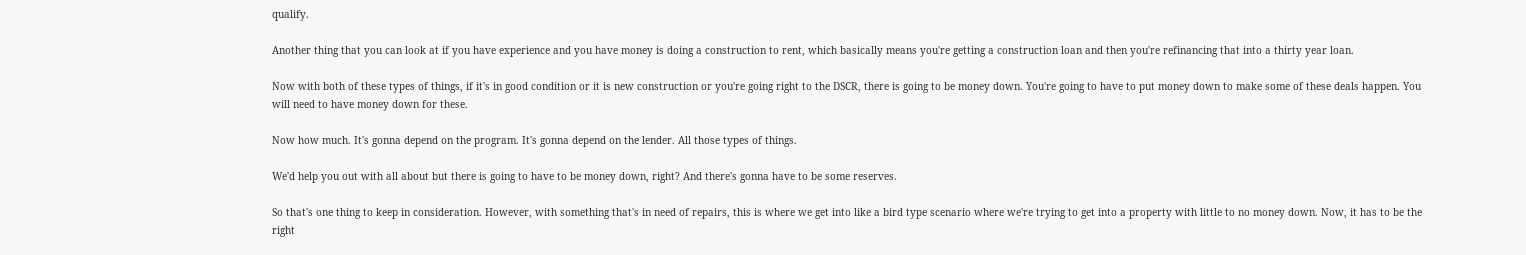qualify.

Another thing that you can look at if you have experience and you have money is doing a construction to rent, which basically means you're getting a construction loan and then you're refinancing that into a thirty year loan.

Now with both of these types of things, if it's in good condition or it is new construction or you're going right to the DSCR, there is going to be money down. You're going to have to put money down to make some of these deals happen. You will need to have money down for these.

Now how much. It's gonna depend on the program. It's gonna depend on the lender. All those types of things.

We'd help you out with all about but there is going to have to be money down, right? And there's gonna have to be some reserves.

So that's one thing to keep in consideration. However, with something that's in need of repairs, this is where we get into like a bird type scenario where we're trying to get into a property with little to no money down. Now, it has to be the right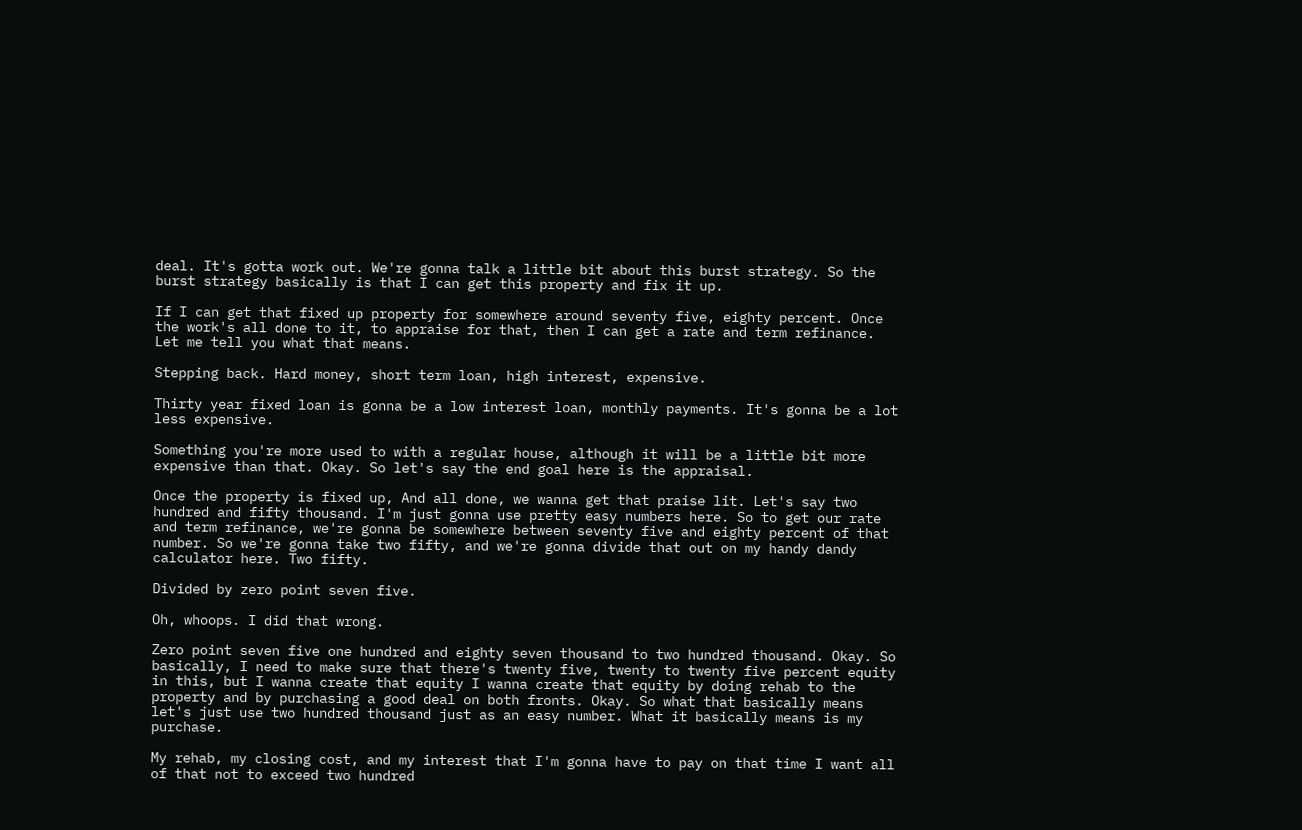deal. It's gotta work out. We're gonna talk a little bit about this burst strategy. So the burst strategy basically is that I can get this property and fix it up.

If I can get that fixed up property for somewhere around seventy five, eighty percent. Once the work's all done to it, to appraise for that, then I can get a rate and term refinance. Let me tell you what that means.

Stepping back. Hard money, short term loan, high interest, expensive.

Thirty year fixed loan is gonna be a low interest loan, monthly payments. It's gonna be a lot less expensive.

Something you're more used to with a regular house, although it will be a little bit more expensive than that. Okay. So let's say the end goal here is the appraisal.

Once the property is fixed up, And all done, we wanna get that praise lit. Let's say two hundred and fifty thousand. I'm just gonna use pretty easy numbers here. So to get our rate and term refinance, we're gonna be somewhere between seventy five and eighty percent of that number. So we're gonna take two fifty, and we're gonna divide that out on my handy dandy calculator here. Two fifty.

Divided by zero point seven five.

Oh, whoops. I did that wrong.

Zero point seven five one hundred and eighty seven thousand to two hundred thousand. Okay. So basically, I need to make sure that there's twenty five, twenty to twenty five percent equity in this, but I wanna create that equity I wanna create that equity by doing rehab to the property and by purchasing a good deal on both fronts. Okay. So what that basically means let's just use two hundred thousand just as an easy number. What it basically means is my purchase.

My rehab, my closing cost, and my interest that I'm gonna have to pay on that time I want all of that not to exceed two hundred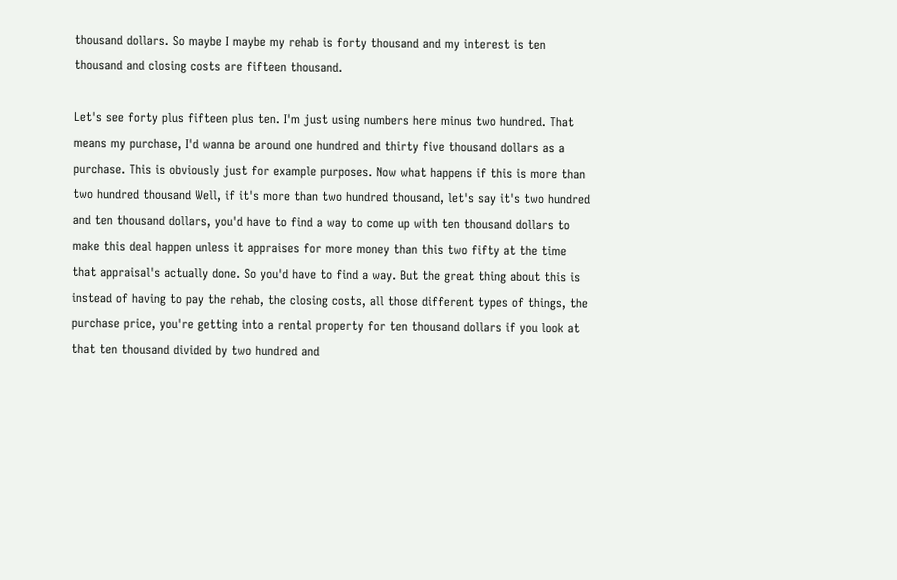thousand dollars. So maybe I maybe my rehab is forty thousand and my interest is ten thousand and closing costs are fifteen thousand.

Let's see forty plus fifteen plus ten. I'm just using numbers here minus two hundred. That means my purchase, I'd wanna be around one hundred and thirty five thousand dollars as a purchase. This is obviously just for example purposes. Now what happens if this is more than two hundred thousand Well, if it's more than two hundred thousand, let's say it's two hundred and ten thousand dollars, you'd have to find a way to come up with ten thousand dollars to make this deal happen unless it appraises for more money than this two fifty at the time that appraisal's actually done. So you'd have to find a way. But the great thing about this is instead of having to pay the rehab, the closing costs, all those different types of things, the purchase price, you're getting into a rental property for ten thousand dollars if you look at that ten thousand divided by two hundred and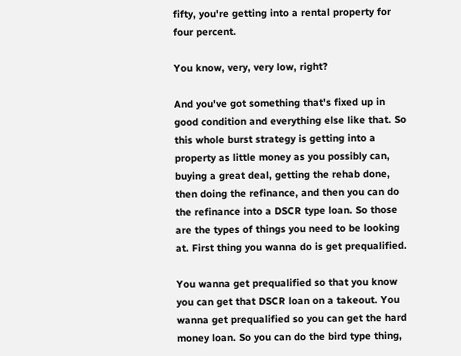fifty, you're getting into a rental property for four percent.

You know, very, very low, right?

And you've got something that's fixed up in good condition and everything else like that. So this whole burst strategy is getting into a property as little money as you possibly can, buying a great deal, getting the rehab done, then doing the refinance, and then you can do the refinance into a DSCR type loan. So those are the types of things you need to be looking at. First thing you wanna do is get prequalified.

You wanna get prequalified so that you know you can get that DSCR loan on a takeout. You wanna get prequalified so you can get the hard money loan. So you can do the bird type thing,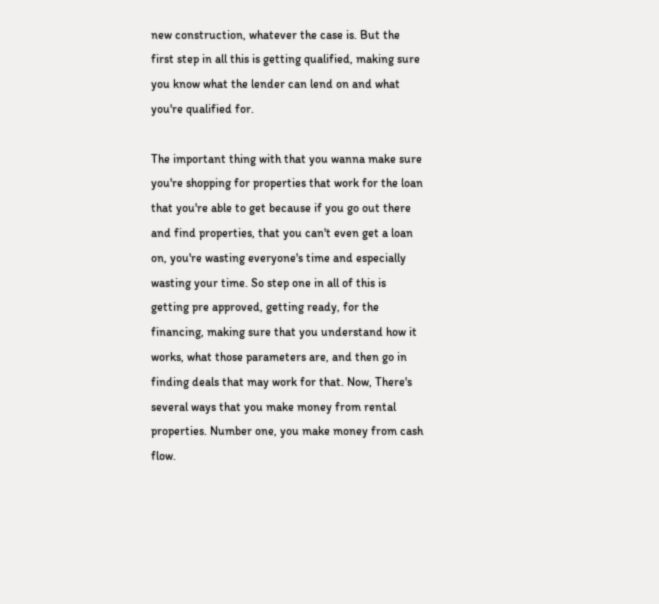new construction, whatever the case is. But the first step in all this is getting qualified, making sure you know what the lender can lend on and what you're qualified for.

The important thing with that you wanna make sure you're shopping for properties that work for the loan that you're able to get because if you go out there and find properties, that you can't even get a loan on, you're wasting everyone's time and especially wasting your time. So step one in all of this is getting pre approved, getting ready, for the financing, making sure that you understand how it works, what those parameters are, and then go in finding deals that may work for that. Now, There's several ways that you make money from rental properties. Number one, you make money from cash flow.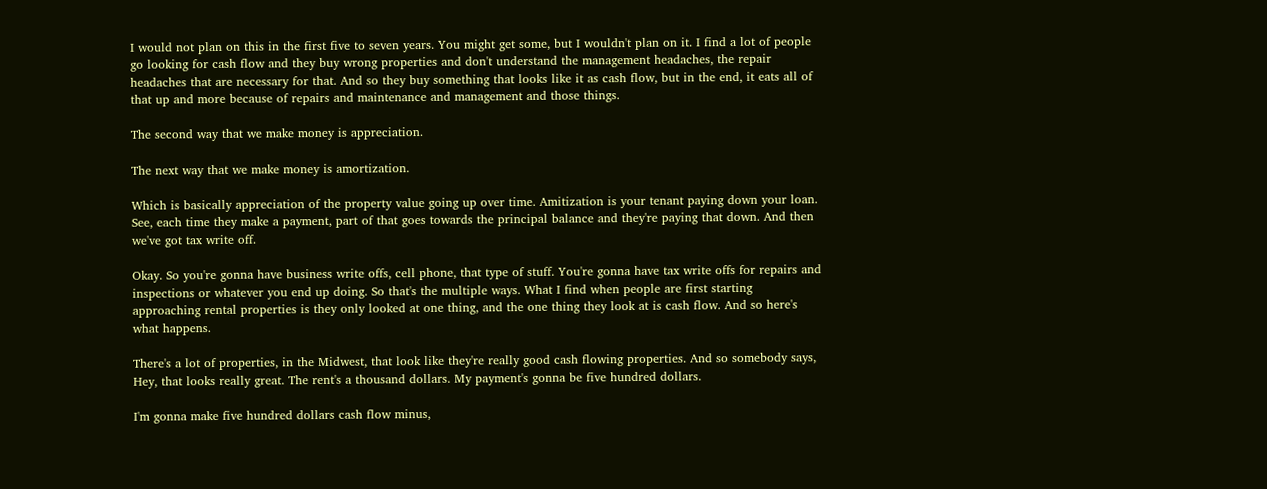I would not plan on this in the first five to seven years. You might get some, but I wouldn't plan on it. I find a lot of people go looking for cash flow and they buy wrong properties and don't understand the management headaches, the repair headaches that are necessary for that. And so they buy something that looks like it as cash flow, but in the end, it eats all of that up and more because of repairs and maintenance and management and those things.

The second way that we make money is appreciation.

The next way that we make money is amortization.

Which is basically appreciation of the property value going up over time. Amitization is your tenant paying down your loan. See, each time they make a payment, part of that goes towards the principal balance and they're paying that down. And then we've got tax write off.

Okay. So you're gonna have business write offs, cell phone, that type of stuff. You're gonna have tax write offs for repairs and inspections or whatever you end up doing. So that's the multiple ways. What I find when people are first starting approaching rental properties is they only looked at one thing, and the one thing they look at is cash flow. And so here's what happens.

There's a lot of properties, in the Midwest, that look like they're really good cash flowing properties. And so somebody says, Hey, that looks really great. The rent's a thousand dollars. My payment's gonna be five hundred dollars.

I'm gonna make five hundred dollars cash flow minus,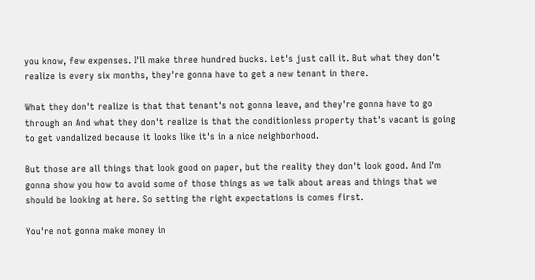you know, few expenses. I'll make three hundred bucks. Let's just call it. But what they don't realize is every six months, they're gonna have to get a new tenant in there.

What they don't realize is that that tenant's not gonna leave, and they're gonna have to go through an And what they don't realize is that the conditionless property that's vacant is going to get vandalized because it looks like it's in a nice neighborhood.

But those are all things that look good on paper, but the reality they don't look good. And I'm gonna show you how to avoid some of those things as we talk about areas and things that we should be looking at here. So setting the right expectations is comes first.

You're not gonna make money in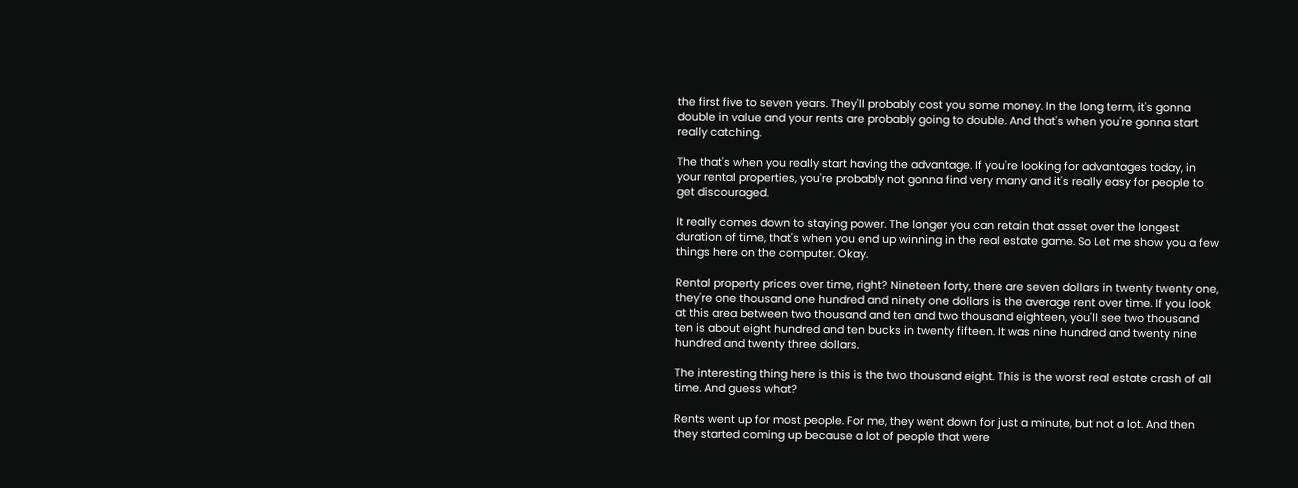the first five to seven years. They'll probably cost you some money. In the long term, it's gonna double in value and your rents are probably going to double. And that's when you're gonna start really catching.

The that's when you really start having the advantage. If you're looking for advantages today, in your rental properties, you're probably not gonna find very many and it's really easy for people to get discouraged.

It really comes down to staying power. The longer you can retain that asset over the longest duration of time, that's when you end up winning in the real estate game. So Let me show you a few things here on the computer. Okay.

Rental property prices over time, right? Nineteen forty, there are seven dollars in twenty twenty one, they're one thousand one hundred and ninety one dollars is the average rent over time. If you look at this area between two thousand and ten and two thousand eighteen, you'll see two thousand ten is about eight hundred and ten bucks in twenty fifteen. It was nine hundred and twenty nine hundred and twenty three dollars.

The interesting thing here is this is the two thousand eight. This is the worst real estate crash of all time. And guess what?

Rents went up for most people. For me, they went down for just a minute, but not a lot. And then they started coming up because a lot of people that were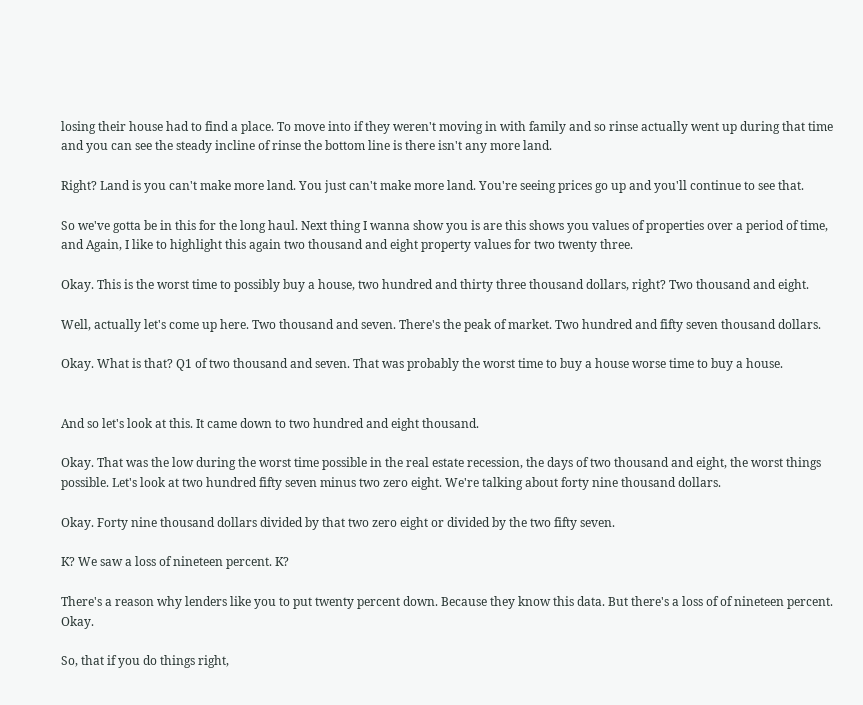losing their house had to find a place. To move into if they weren't moving in with family and so rinse actually went up during that time and you can see the steady incline of rinse the bottom line is there isn't any more land.

Right? Land is you can't make more land. You just can't make more land. You're seeing prices go up and you'll continue to see that.

So we've gotta be in this for the long haul. Next thing I wanna show you is are this shows you values of properties over a period of time, and Again, I like to highlight this again two thousand and eight property values for two twenty three.

Okay. This is the worst time to possibly buy a house, two hundred and thirty three thousand dollars, right? Two thousand and eight.

Well, actually let's come up here. Two thousand and seven. There's the peak of market. Two hundred and fifty seven thousand dollars.

Okay. What is that? Q1 of two thousand and seven. That was probably the worst time to buy a house worse time to buy a house.


And so let's look at this. It came down to two hundred and eight thousand.

Okay. That was the low during the worst time possible in the real estate recession, the days of two thousand and eight, the worst things possible. Let's look at two hundred fifty seven minus two zero eight. We're talking about forty nine thousand dollars.

Okay. Forty nine thousand dollars divided by that two zero eight or divided by the two fifty seven.

K? We saw a loss of nineteen percent. K?

There's a reason why lenders like you to put twenty percent down. Because they know this data. But there's a loss of of nineteen percent. Okay.

So, that if you do things right,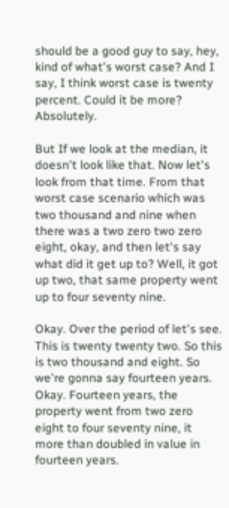should be a good guy to say, hey, kind of what's worst case? And I say, I think worst case is twenty percent. Could it be more? Absolutely.

But If we look at the median, it doesn't look like that. Now let's look from that time. From that worst case scenario which was two thousand and nine when there was a two zero two zero eight, okay, and then let's say what did it get up to? Well, it got up two, that same property went up to four seventy nine.

Okay. Over the period of let's see. This is twenty twenty two. So this is two thousand and eight. So we're gonna say fourteen years. Okay. Fourteen years, the property went from two zero eight to four seventy nine, it more than doubled in value in fourteen years.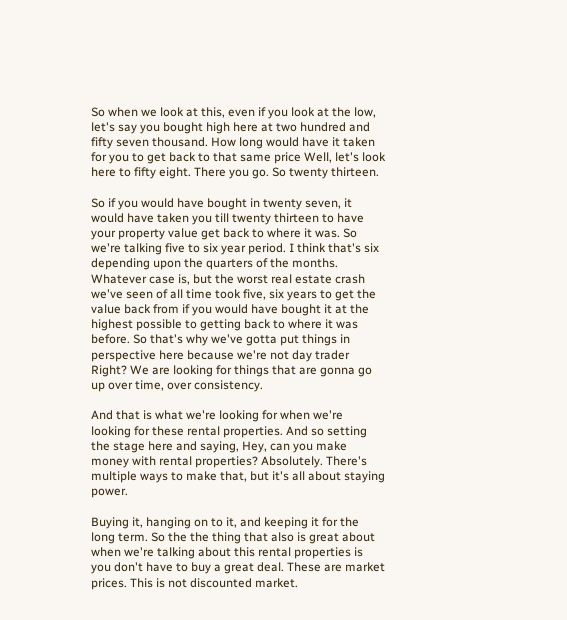So when we look at this, even if you look at the low, let's say you bought high here at two hundred and fifty seven thousand. How long would have it taken for you to get back to that same price Well, let's look here to fifty eight. There you go. So twenty thirteen.

So if you would have bought in twenty seven, it would have taken you till twenty thirteen to have your property value get back to where it was. So we're talking five to six year period. I think that's six depending upon the quarters of the months. Whatever case is, but the worst real estate crash we've seen of all time took five, six years to get the value back from if you would have bought it at the highest possible to getting back to where it was before. So that's why we've gotta put things in perspective here because we're not day trader Right? We are looking for things that are gonna go up over time, over consistency.

And that is what we're looking for when we're looking for these rental properties. And so setting the stage here and saying, Hey, can you make money with rental properties? Absolutely. There's multiple ways to make that, but it's all about staying power.

Buying it, hanging on to it, and keeping it for the long term. So the the thing that also is great about when we're talking about this rental properties is you don't have to buy a great deal. These are market prices. This is not discounted market.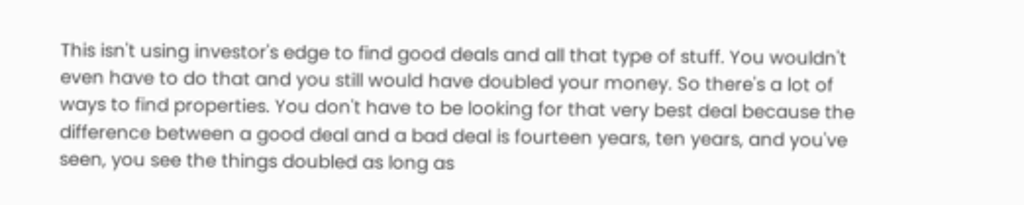This isn't using investor's edge to find good deals and all that type of stuff. You wouldn't even have to do that and you still would have doubled your money. So there's a lot of ways to find properties. You don't have to be looking for that very best deal because the difference between a good deal and a bad deal is fourteen years, ten years, and you've seen, you see the things doubled as long as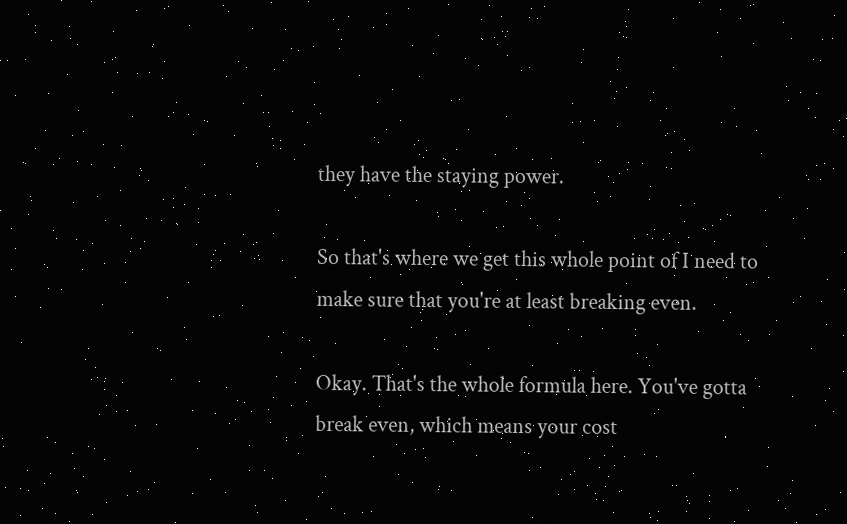they have the staying power.

So that's where we get this whole point of I need to make sure that you're at least breaking even.

Okay. That's the whole formula here. You've gotta break even, which means your cost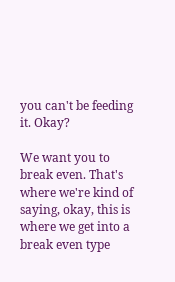you can't be feeding it. Okay?

We want you to break even. That's where we're kind of saying, okay, this is where we get into a break even type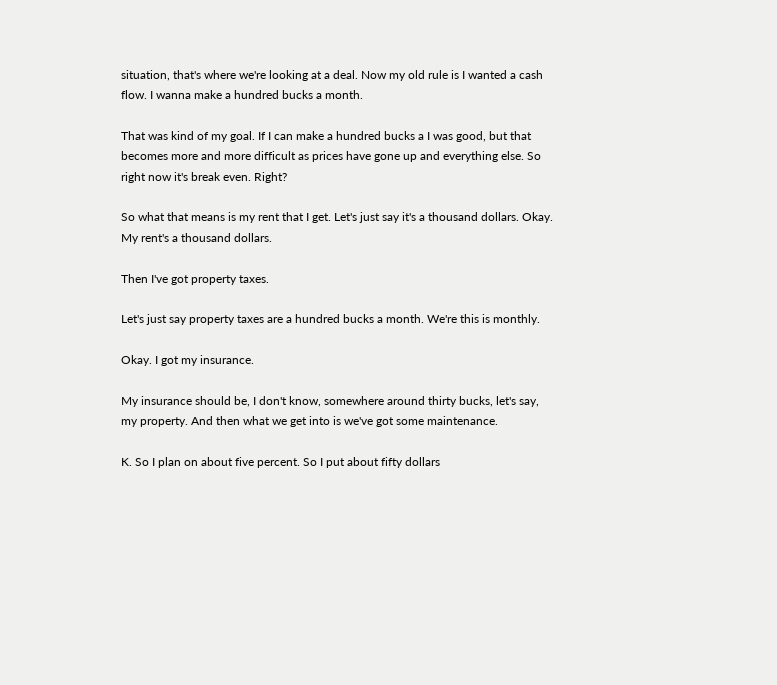situation, that's where we're looking at a deal. Now my old rule is I wanted a cash flow. I wanna make a hundred bucks a month.

That was kind of my goal. If I can make a hundred bucks a I was good, but that becomes more and more difficult as prices have gone up and everything else. So right now it's break even. Right?

So what that means is my rent that I get. Let's just say it's a thousand dollars. Okay. My rent's a thousand dollars.

Then I've got property taxes.

Let's just say property taxes are a hundred bucks a month. We're this is monthly.

Okay. I got my insurance.

My insurance should be, I don't know, somewhere around thirty bucks, let's say, my property. And then what we get into is we've got some maintenance.

K. So I plan on about five percent. So I put about fifty dollars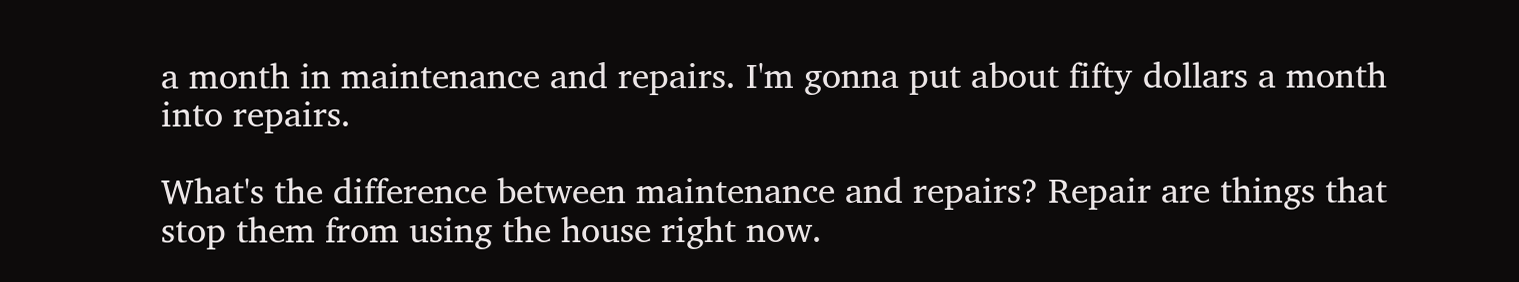a month in maintenance and repairs. I'm gonna put about fifty dollars a month into repairs.

What's the difference between maintenance and repairs? Repair are things that stop them from using the house right now.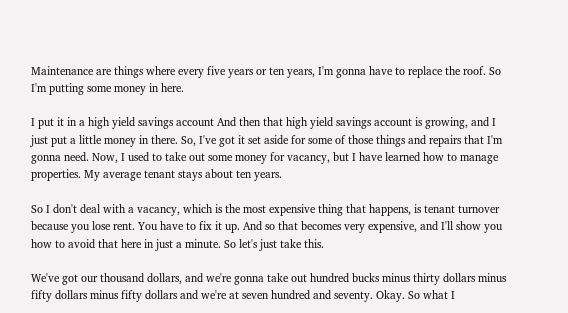Maintenance are things where every five years or ten years, I'm gonna have to replace the roof. So I'm putting some money in here.

I put it in a high yield savings account And then that high yield savings account is growing, and I just put a little money in there. So, I've got it set aside for some of those things and repairs that I'm gonna need. Now, I used to take out some money for vacancy, but I have learned how to manage properties. My average tenant stays about ten years.

So I don't deal with a vacancy, which is the most expensive thing that happens, is tenant turnover because you lose rent. You have to fix it up. And so that becomes very expensive, and I'll show you how to avoid that here in just a minute. So let's just take this.

We've got our thousand dollars, and we're gonna take out hundred bucks minus thirty dollars minus fifty dollars minus fifty dollars and we're at seven hundred and seventy. Okay. So what I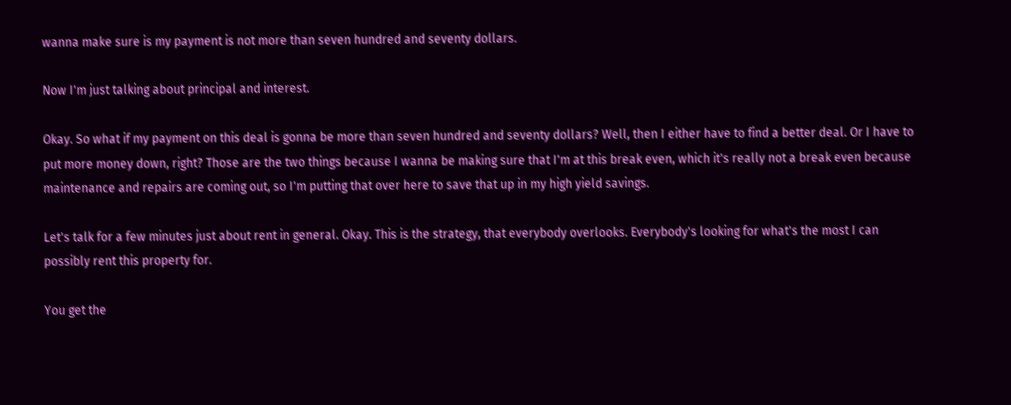wanna make sure is my payment is not more than seven hundred and seventy dollars.

Now I'm just talking about principal and interest.

Okay. So what if my payment on this deal is gonna be more than seven hundred and seventy dollars? Well, then I either have to find a better deal. Or I have to put more money down, right? Those are the two things because I wanna be making sure that I'm at this break even, which it's really not a break even because maintenance and repairs are coming out, so I'm putting that over here to save that up in my high yield savings.

Let's talk for a few minutes just about rent in general. Okay. This is the strategy, that everybody overlooks. Everybody's looking for what's the most I can possibly rent this property for.

You get the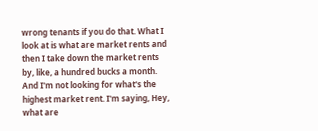wrong tenants if you do that. What I look at is what are market rents and then I take down the market rents by, like, a hundred bucks a month. And I'm not looking for what's the highest market rent. I'm saying, Hey, what are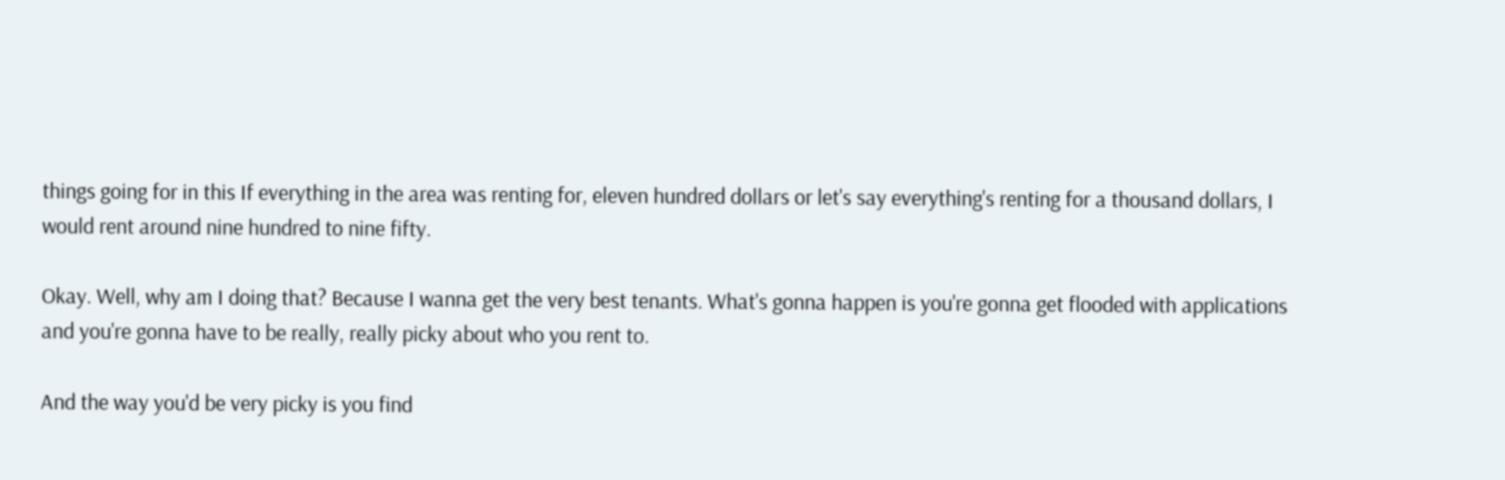things going for in this If everything in the area was renting for, eleven hundred dollars or let's say everything's renting for a thousand dollars, I would rent around nine hundred to nine fifty.

Okay. Well, why am I doing that? Because I wanna get the very best tenants. What's gonna happen is you're gonna get flooded with applications and you're gonna have to be really, really picky about who you rent to.

And the way you'd be very picky is you find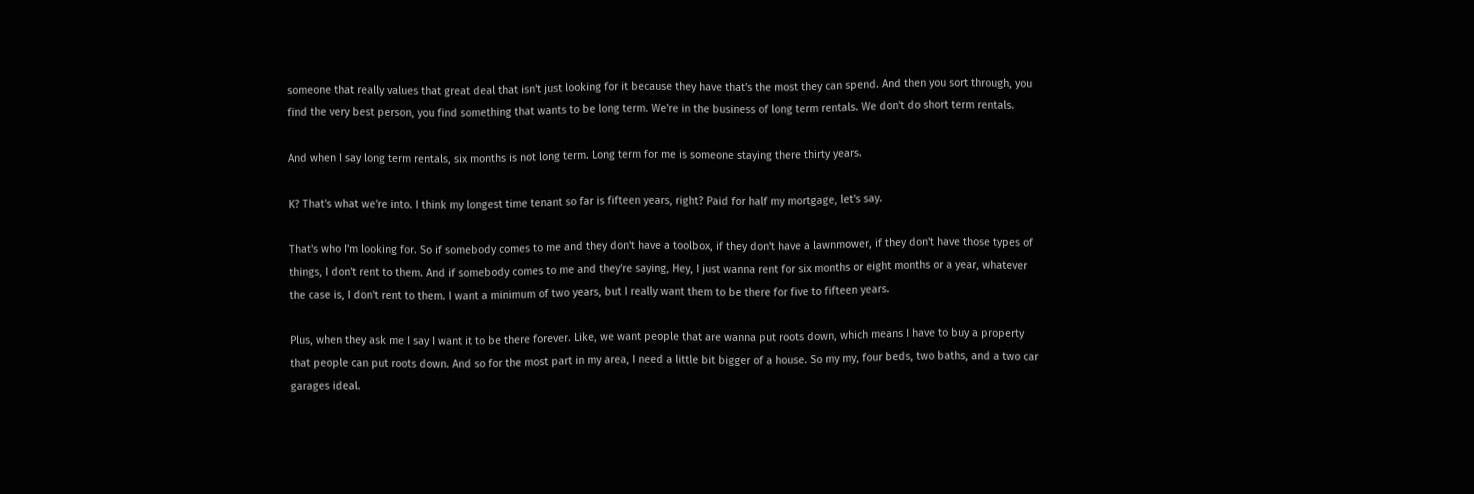someone that really values that great deal that isn't just looking for it because they have that's the most they can spend. And then you sort through, you find the very best person, you find something that wants to be long term. We're in the business of long term rentals. We don't do short term rentals.

And when I say long term rentals, six months is not long term. Long term for me is someone staying there thirty years.

K? That's what we're into. I think my longest time tenant so far is fifteen years, right? Paid for half my mortgage, let's say.

That's who I'm looking for. So if somebody comes to me and they don't have a toolbox, if they don't have a lawnmower, if they don't have those types of things, I don't rent to them. And if somebody comes to me and they're saying, Hey, I just wanna rent for six months or eight months or a year, whatever the case is, I don't rent to them. I want a minimum of two years, but I really want them to be there for five to fifteen years.

Plus, when they ask me I say I want it to be there forever. Like, we want people that are wanna put roots down, which means I have to buy a property that people can put roots down. And so for the most part in my area, I need a little bit bigger of a house. So my my, four beds, two baths, and a two car garages ideal.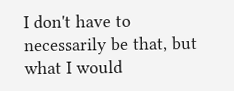I don't have to necessarily be that, but what I would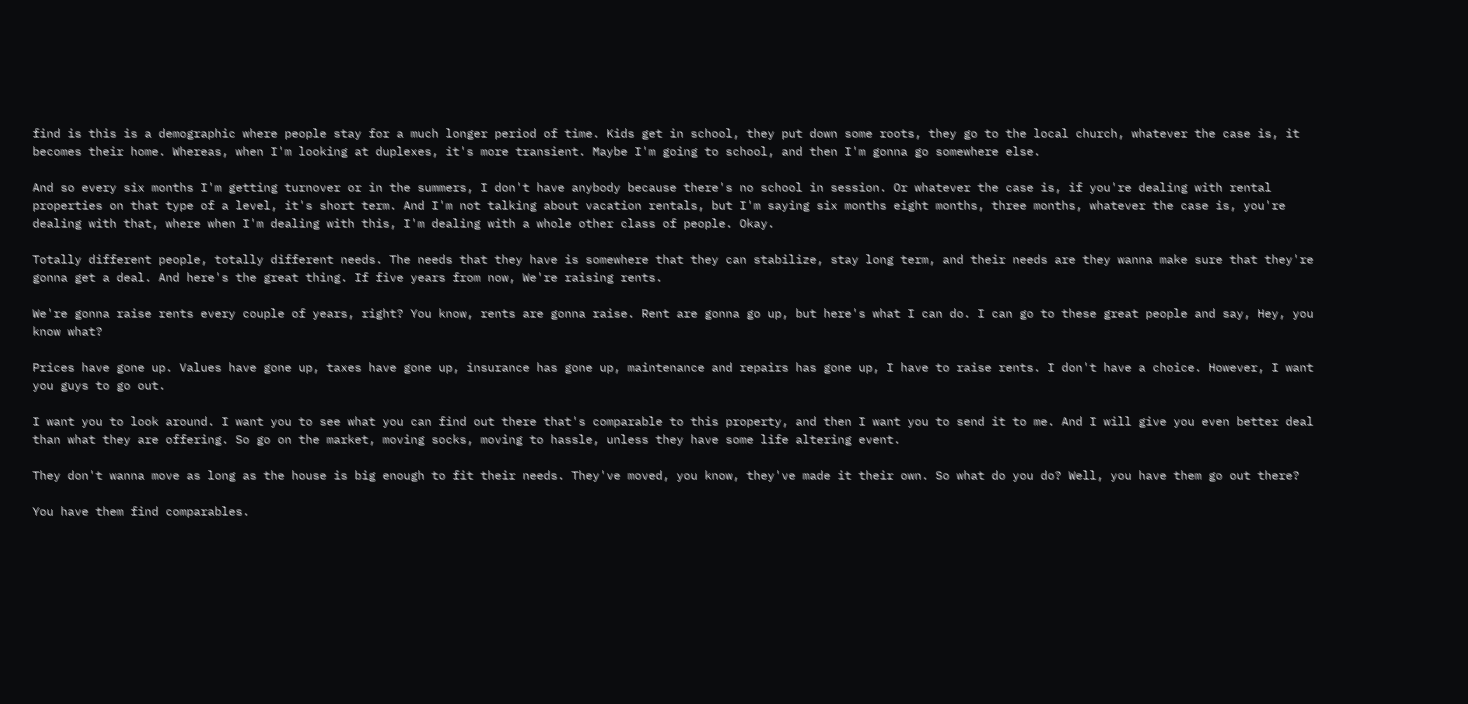find is this is a demographic where people stay for a much longer period of time. Kids get in school, they put down some roots, they go to the local church, whatever the case is, it becomes their home. Whereas, when I'm looking at duplexes, it's more transient. Maybe I'm going to school, and then I'm gonna go somewhere else.

And so every six months I'm getting turnover or in the summers, I don't have anybody because there's no school in session. Or whatever the case is, if you're dealing with rental properties on that type of a level, it's short term. And I'm not talking about vacation rentals, but I'm saying six months eight months, three months, whatever the case is, you're dealing with that, where when I'm dealing with this, I'm dealing with a whole other class of people. Okay.

Totally different people, totally different needs. The needs that they have is somewhere that they can stabilize, stay long term, and their needs are they wanna make sure that they're gonna get a deal. And here's the great thing. If five years from now, We're raising rents.

We're gonna raise rents every couple of years, right? You know, rents are gonna raise. Rent are gonna go up, but here's what I can do. I can go to these great people and say, Hey, you know what?

Prices have gone up. Values have gone up, taxes have gone up, insurance has gone up, maintenance and repairs has gone up, I have to raise rents. I don't have a choice. However, I want you guys to go out.

I want you to look around. I want you to see what you can find out there that's comparable to this property, and then I want you to send it to me. And I will give you even better deal than what they are offering. So go on the market, moving socks, moving to hassle, unless they have some life altering event.

They don't wanna move as long as the house is big enough to fit their needs. They've moved, you know, they've made it their own. So what do you do? Well, you have them go out there?

You have them find comparables.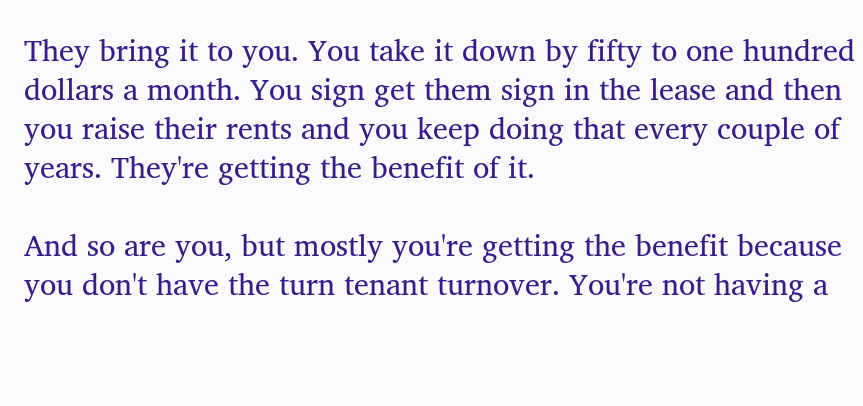They bring it to you. You take it down by fifty to one hundred dollars a month. You sign get them sign in the lease and then you raise their rents and you keep doing that every couple of years. They're getting the benefit of it.

And so are you, but mostly you're getting the benefit because you don't have the turn tenant turnover. You're not having a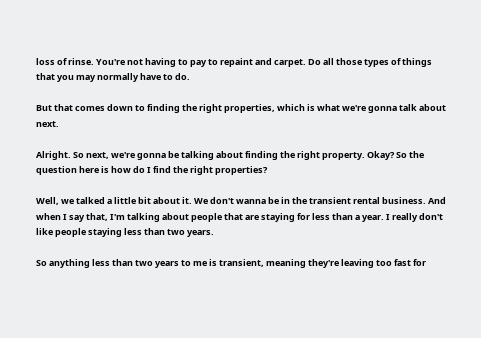loss of rinse. You're not having to pay to repaint and carpet. Do all those types of things that you may normally have to do.

But that comes down to finding the right properties, which is what we're gonna talk about next.

Alright. So next, we're gonna be talking about finding the right property. Okay? So the question here is how do I find the right properties?

Well, we talked a little bit about it. We don't wanna be in the transient rental business. And when I say that, I'm talking about people that are staying for less than a year. I really don't like people staying less than two years.

So anything less than two years to me is transient, meaning they're leaving too fast for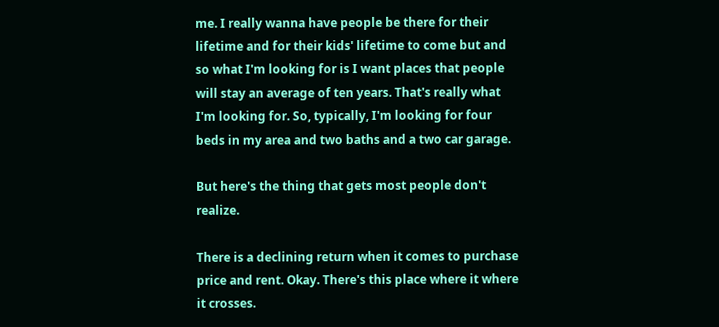me. I really wanna have people be there for their lifetime and for their kids' lifetime to come but and so what I'm looking for is I want places that people will stay an average of ten years. That's really what I'm looking for. So, typically, I'm looking for four beds in my area and two baths and a two car garage.

But here's the thing that gets most people don't realize.

There is a declining return when it comes to purchase price and rent. Okay. There's this place where it where it crosses.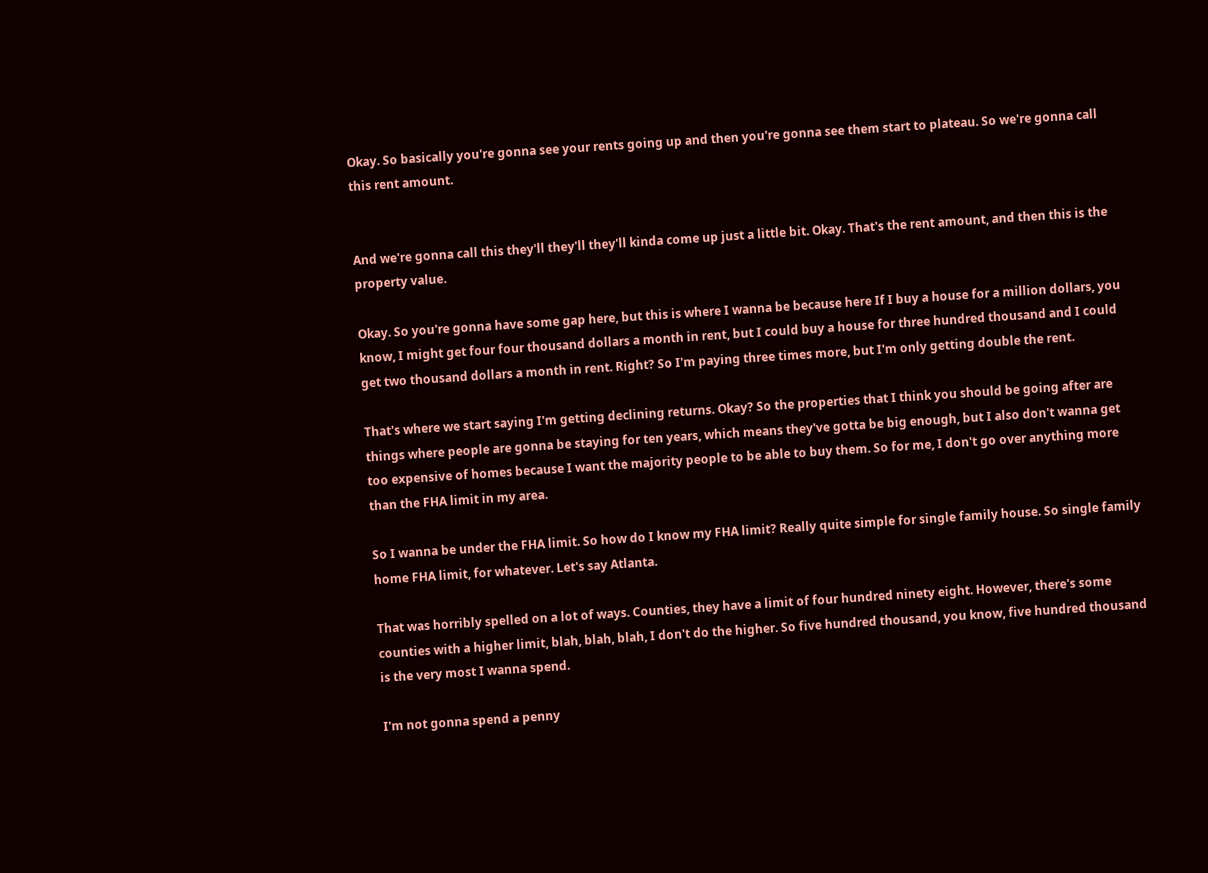Okay. So basically you're gonna see your rents going up and then you're gonna see them start to plateau. So we're gonna call this rent amount.


And we're gonna call this they'll they'll they'll kinda come up just a little bit. Okay. That's the rent amount, and then this is the property value.

Okay. So you're gonna have some gap here, but this is where I wanna be because here If I buy a house for a million dollars, you know, I might get four four thousand dollars a month in rent, but I could buy a house for three hundred thousand and I could get two thousand dollars a month in rent. Right? So I'm paying three times more, but I'm only getting double the rent.

That's where we start saying I'm getting declining returns. Okay? So the properties that I think you should be going after are things where people are gonna be staying for ten years, which means they've gotta be big enough, but I also don't wanna get too expensive of homes because I want the majority people to be able to buy them. So for me, I don't go over anything more than the FHA limit in my area.

So I wanna be under the FHA limit. So how do I know my FHA limit? Really quite simple for single family house. So single family home FHA limit, for whatever. Let's say Atlanta.

That was horribly spelled on a lot of ways. Counties, they have a limit of four hundred ninety eight. However, there's some counties with a higher limit, blah, blah, blah, I don't do the higher. So five hundred thousand, you know, five hundred thousand is the very most I wanna spend.

I'm not gonna spend a penny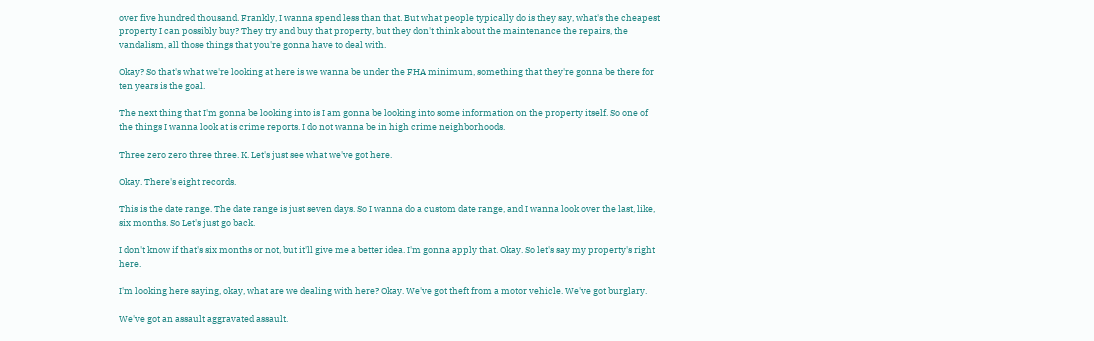over five hundred thousand. Frankly, I wanna spend less than that. But what people typically do is they say, what's the cheapest property I can possibly buy? They try and buy that property, but they don't think about the maintenance the repairs, the vandalism, all those things that you're gonna have to deal with.

Okay? So that's what we're looking at here is we wanna be under the FHA minimum, something that they're gonna be there for ten years is the goal.

The next thing that I'm gonna be looking into is I am gonna be looking into some information on the property itself. So one of the things I wanna look at is crime reports. I do not wanna be in high crime neighborhoods.

Three zero zero three three. K. Let's just see what we've got here.

Okay. There's eight records.

This is the date range. The date range is just seven days. So I wanna do a custom date range, and I wanna look over the last, like, six months. So Let's just go back.

I don't know if that's six months or not, but it'll give me a better idea. I'm gonna apply that. Okay. So let's say my property's right here.

I'm looking here saying, okay, what are we dealing with here? Okay. We've got theft from a motor vehicle. We've got burglary.

We've got an assault aggravated assault.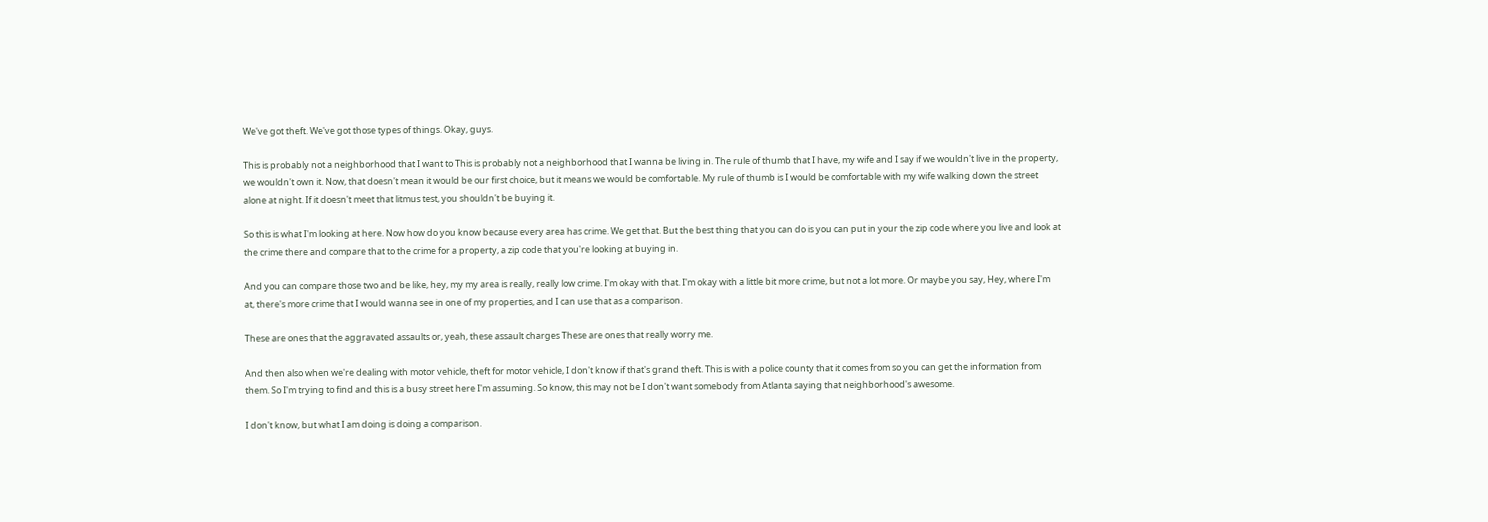We've got theft. We've got those types of things. Okay, guys.

This is probably not a neighborhood that I want to This is probably not a neighborhood that I wanna be living in. The rule of thumb that I have, my wife and I say if we wouldn't live in the property, we wouldn't own it. Now, that doesn't mean it would be our first choice, but it means we would be comfortable. My rule of thumb is I would be comfortable with my wife walking down the street alone at night. If it doesn't meet that litmus test, you shouldn't be buying it.

So this is what I'm looking at here. Now how do you know because every area has crime. We get that. But the best thing that you can do is you can put in your the zip code where you live and look at the crime there and compare that to the crime for a property, a zip code that you're looking at buying in.

And you can compare those two and be like, hey, my my area is really, really low crime. I'm okay with that. I'm okay with a little bit more crime, but not a lot more. Or maybe you say, Hey, where I'm at, there's more crime that I would wanna see in one of my properties, and I can use that as a comparison.

These are ones that the aggravated assaults or, yeah, these assault charges These are ones that really worry me.

And then also when we're dealing with motor vehicle, theft for motor vehicle, I don't know if that's grand theft. This is with a police county that it comes from so you can get the information from them. So I'm trying to find and this is a busy street here I'm assuming. So know, this may not be I don't want somebody from Atlanta saying that neighborhood's awesome.

I don't know, but what I am doing is doing a comparison.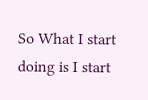So What I start doing is I start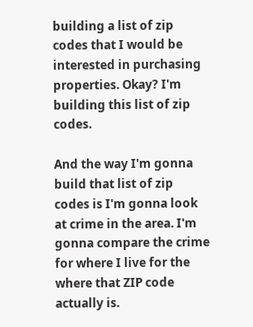building a list of zip codes that I would be interested in purchasing properties. Okay? I'm building this list of zip codes.

And the way I'm gonna build that list of zip codes is I'm gonna look at crime in the area. I'm gonna compare the crime for where I live for the where that ZIP code actually is.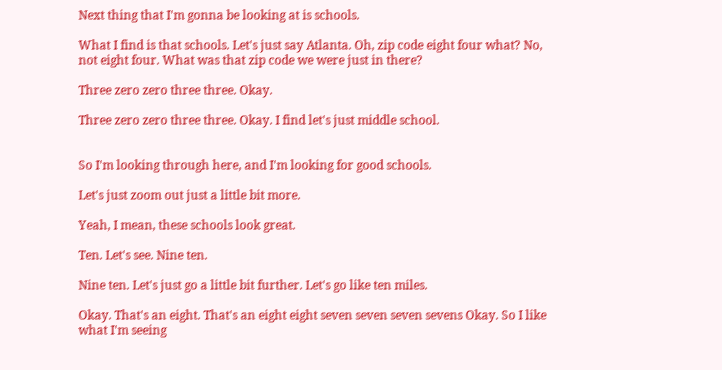Next thing that I'm gonna be looking at is schools.

What I find is that schools. Let's just say Atlanta. Oh, zip code eight four what? No, not eight four. What was that zip code we were just in there?

Three zero zero three three. Okay.

Three zero zero three three. Okay. I find let's just middle school.


So I'm looking through here, and I'm looking for good schools.

Let's just zoom out just a little bit more.

Yeah, I mean, these schools look great.

Ten. Let's see. Nine ten.

Nine ten. Let's just go a little bit further. Let's go like ten miles.

Okay. That's an eight. That's an eight eight seven seven seven sevens Okay. So I like what I'm seeing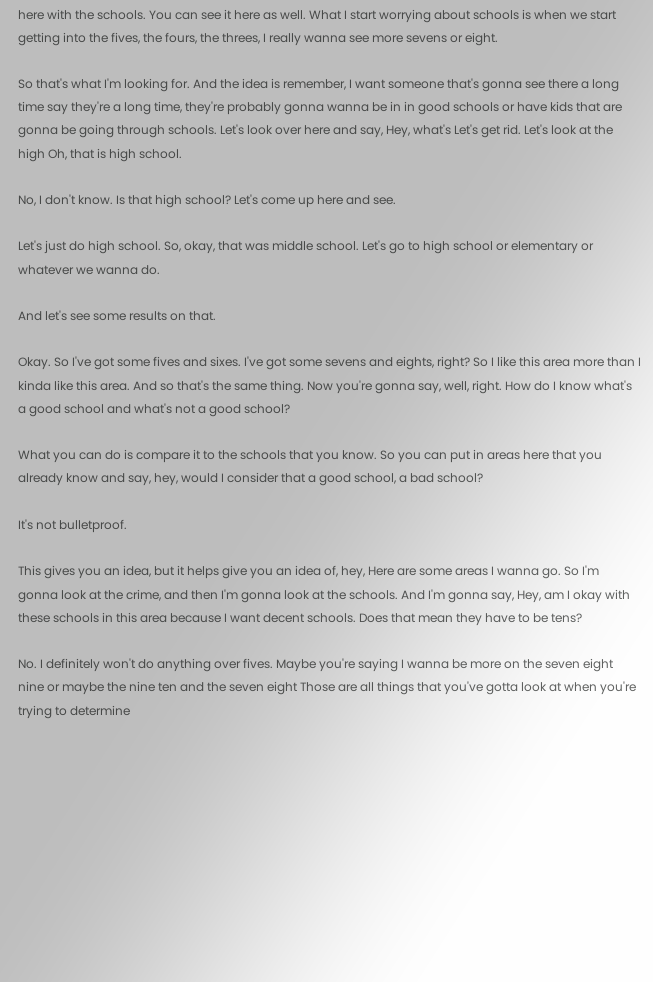here with the schools. You can see it here as well. What I start worrying about schools is when we start getting into the fives, the fours, the threes, I really wanna see more sevens or eight.

So that's what I'm looking for. And the idea is remember, I want someone that's gonna see there a long time say they're a long time, they're probably gonna wanna be in in good schools or have kids that are gonna be going through schools. Let's look over here and say, Hey, what's Let's get rid. Let's look at the high Oh, that is high school.

No, I don't know. Is that high school? Let's come up here and see.

Let's just do high school. So, okay, that was middle school. Let's go to high school or elementary or whatever we wanna do.

And let's see some results on that.

Okay. So I've got some fives and sixes. I've got some sevens and eights, right? So I like this area more than I kinda like this area. And so that's the same thing. Now you're gonna say, well, right. How do I know what's a good school and what's not a good school?

What you can do is compare it to the schools that you know. So you can put in areas here that you already know and say, hey, would I consider that a good school, a bad school?

It's not bulletproof.

This gives you an idea, but it helps give you an idea of, hey, Here are some areas I wanna go. So I'm gonna look at the crime, and then I'm gonna look at the schools. And I'm gonna say, Hey, am I okay with these schools in this area because I want decent schools. Does that mean they have to be tens?

No. I definitely won't do anything over fives. Maybe you're saying I wanna be more on the seven eight nine or maybe the nine ten and the seven eight Those are all things that you've gotta look at when you're trying to determine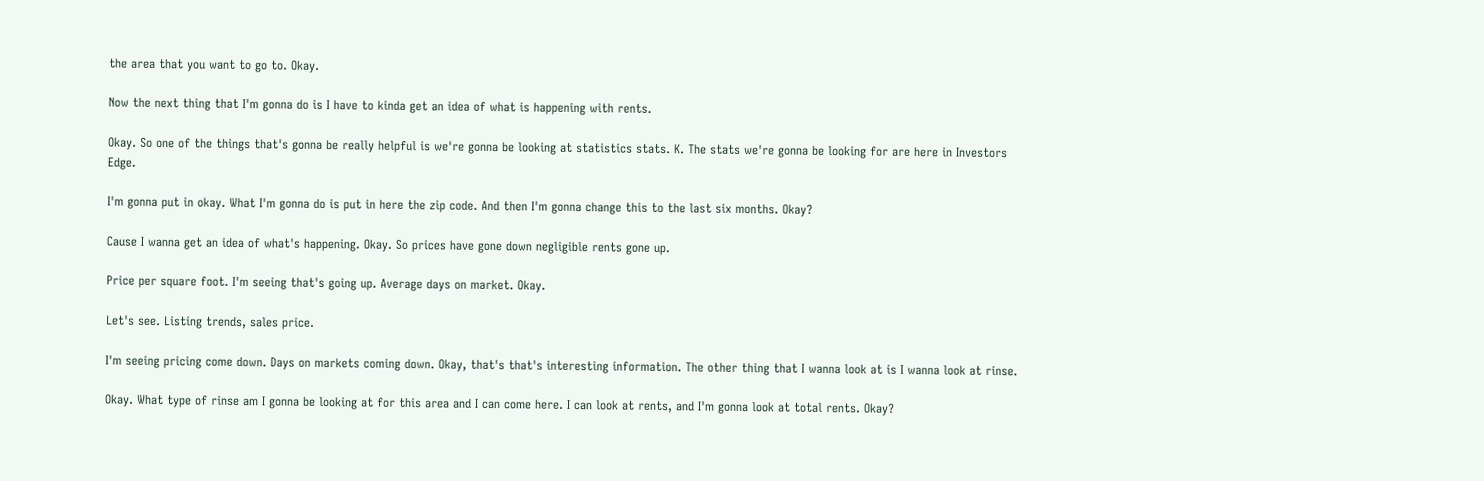the area that you want to go to. Okay.

Now the next thing that I'm gonna do is I have to kinda get an idea of what is happening with rents.

Okay. So one of the things that's gonna be really helpful is we're gonna be looking at statistics stats. K. The stats we're gonna be looking for are here in Investors Edge.

I'm gonna put in okay. What I'm gonna do is put in here the zip code. And then I'm gonna change this to the last six months. Okay?

Cause I wanna get an idea of what's happening. Okay. So prices have gone down negligible rents gone up.

Price per square foot. I'm seeing that's going up. Average days on market. Okay.

Let's see. Listing trends, sales price.

I'm seeing pricing come down. Days on markets coming down. Okay, that's that's interesting information. The other thing that I wanna look at is I wanna look at rinse.

Okay. What type of rinse am I gonna be looking at for this area and I can come here. I can look at rents, and I'm gonna look at total rents. Okay?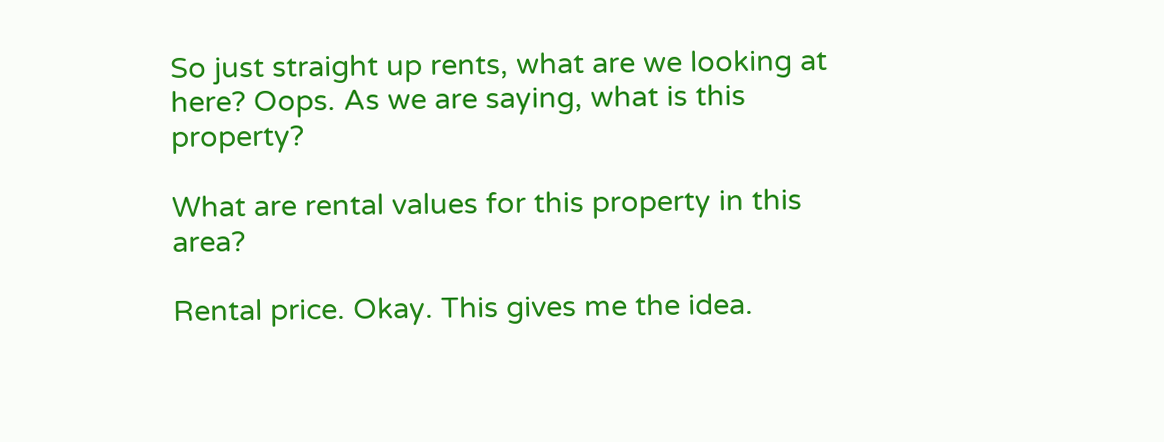So just straight up rents, what are we looking at here? Oops. As we are saying, what is this property?

What are rental values for this property in this area?

Rental price. Okay. This gives me the idea.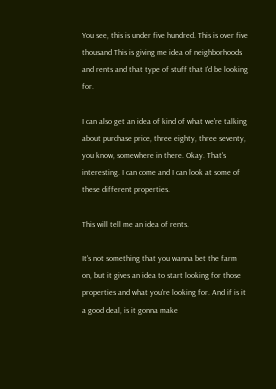You see, this is under five hundred. This is over five thousand This is giving me idea of neighborhoods and rents and that type of stuff that I'd be looking for.

I can also get an idea of kind of what we're talking about purchase price, three eighty, three seventy, you know, somewhere in there. Okay. That's interesting. I can come and I can look at some of these different properties.

This will tell me an idea of rents.

It's not something that you wanna bet the farm on, but it gives an idea to start looking for those properties and what you're looking for. And if is it a good deal, is it gonna make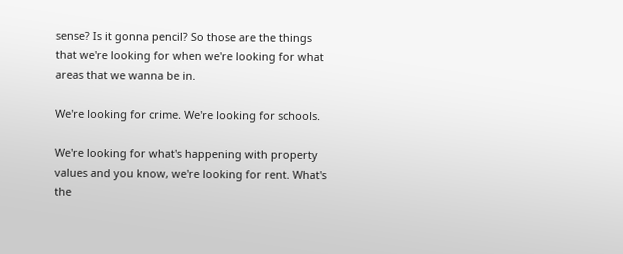sense? Is it gonna pencil? So those are the things that we're looking for when we're looking for what areas that we wanna be in.

We're looking for crime. We're looking for schools.

We're looking for what's happening with property values and you know, we're looking for rent. What's the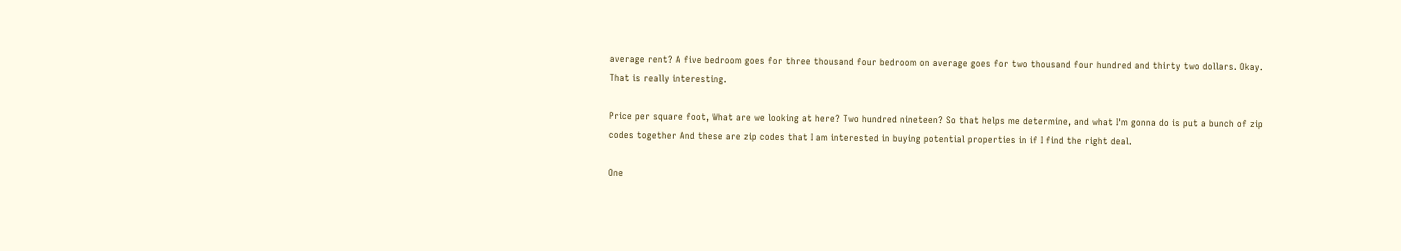average rent? A five bedroom goes for three thousand four bedroom on average goes for two thousand four hundred and thirty two dollars. Okay. That is really interesting.

Price per square foot, What are we looking at here? Two hundred nineteen? So that helps me determine, and what I'm gonna do is put a bunch of zip codes together And these are zip codes that I am interested in buying potential properties in if I find the right deal.

One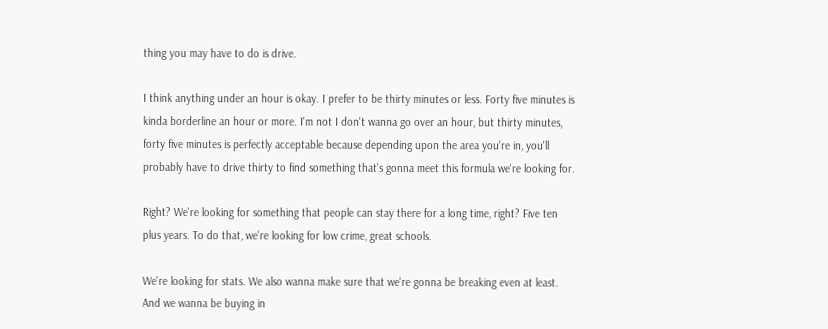thing you may have to do is drive.

I think anything under an hour is okay. I prefer to be thirty minutes or less. Forty five minutes is kinda borderline an hour or more. I'm not I don't wanna go over an hour, but thirty minutes, forty five minutes is perfectly acceptable because depending upon the area you're in, you'll probably have to drive thirty to find something that's gonna meet this formula we're looking for.

Right? We're looking for something that people can stay there for a long time, right? Five ten plus years. To do that, we're looking for low crime, great schools.

We're looking for stats. We also wanna make sure that we're gonna be breaking even at least. And we wanna be buying in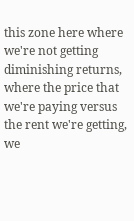this zone here where we're not getting diminishing returns, where the price that we're paying versus the rent we're getting, we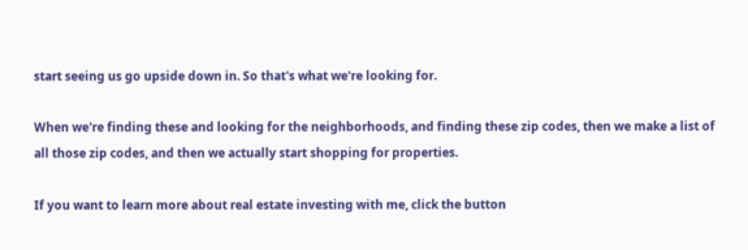start seeing us go upside down in. So that's what we're looking for.

When we're finding these and looking for the neighborhoods, and finding these zip codes, then we make a list of all those zip codes, and then we actually start shopping for properties.

If you want to learn more about real estate investing with me, click the button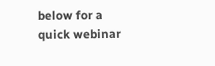below for a quick webinar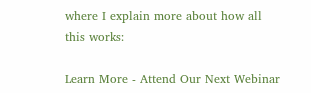where I explain more about how all this works:

Learn More - Attend Our Next Webinar